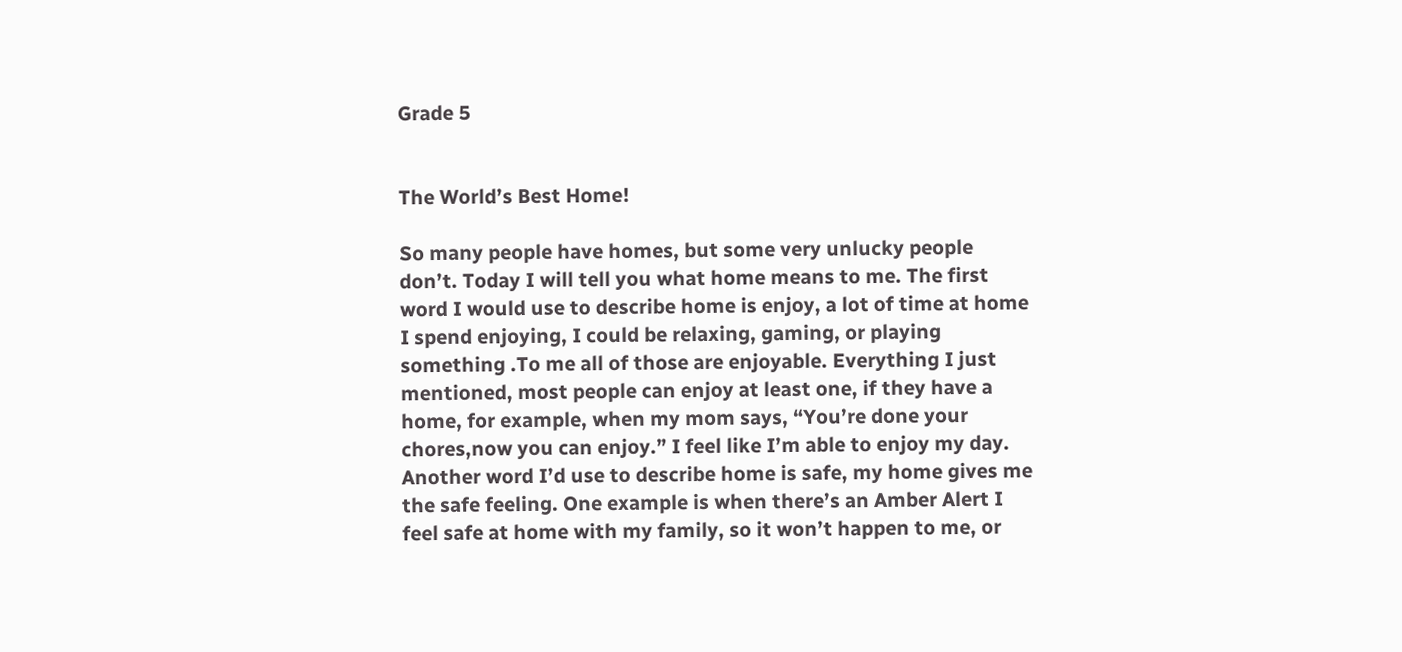Grade 5


The World’s Best Home!

So many people have homes, but some very unlucky people don’t. Today I will tell you what home means to me. The first word I would use to describe home is enjoy, a lot of time at home I spend enjoying, I could be relaxing, gaming, or playing something .To me all of those are enjoyable. Everything I just mentioned, most people can enjoy at least one, if they have a home, for example, when my mom says, “You’re done your chores,now you can enjoy.” I feel like I’m able to enjoy my day. Another word I’d use to describe home is safe, my home gives me the safe feeling. One example is when there’s an Amber Alert I feel safe at home with my family, so it won’t happen to me, or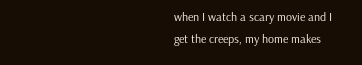when I watch a scary movie and I get the creeps, my home makes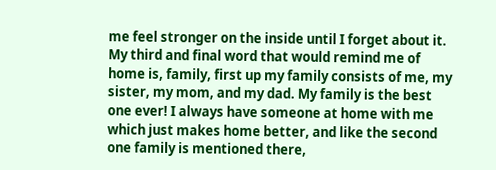me feel stronger on the inside until I forget about it. My third and final word that would remind me of home is, family, first up my family consists of me, my sister, my mom, and my dad. My family is the best one ever! I always have someone at home with me which just makes home better, and like the second one family is mentioned there,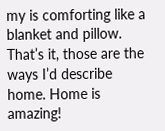my is comforting like a blanket and pillow. That’s it, those are the ways I’d describe home. Home is amazing!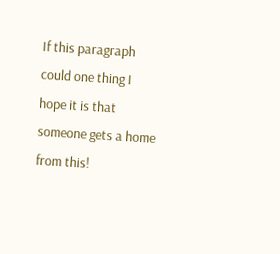If this paragraph could one thing I hope it is that someone gets a home from this!